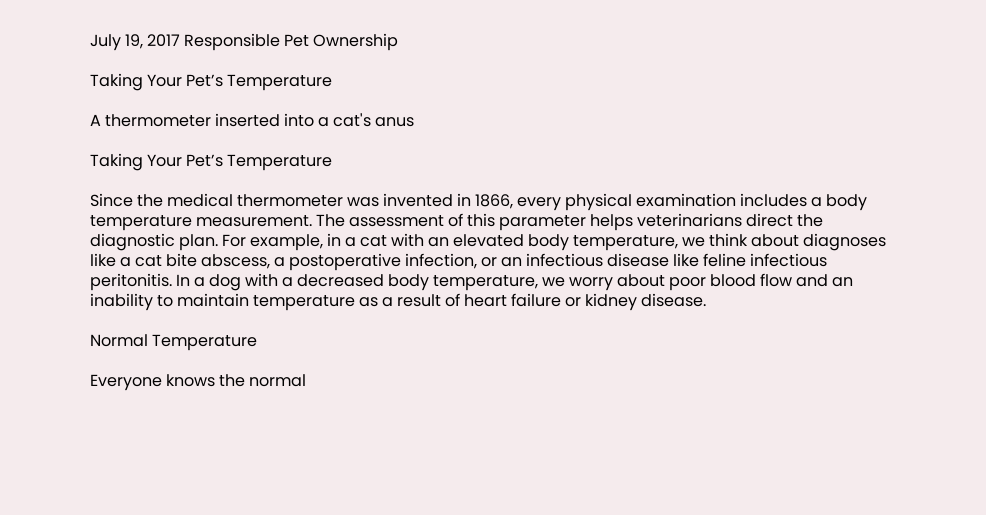July 19, 2017 Responsible Pet Ownership

Taking Your Pet’s Temperature

A thermometer inserted into a cat's anus

Taking Your Pet’s Temperature

Since the medical thermometer was invented in 1866, every physical examination includes a body temperature measurement. The assessment of this parameter helps veterinarians direct the diagnostic plan. For example, in a cat with an elevated body temperature, we think about diagnoses like a cat bite abscess, a postoperative infection, or an infectious disease like feline infectious peritonitis. In a dog with a decreased body temperature, we worry about poor blood flow and an inability to maintain temperature as a result of heart failure or kidney disease.

Normal Temperature

Everyone knows the normal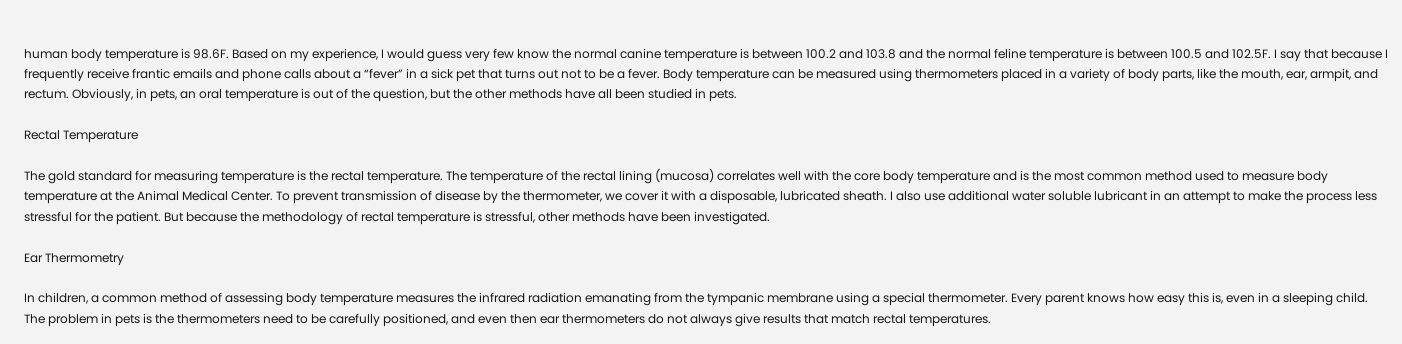human body temperature is 98.6F. Based on my experience, I would guess very few know the normal canine temperature is between 100.2 and 103.8 and the normal feline temperature is between 100.5 and 102.5F. I say that because I frequently receive frantic emails and phone calls about a “fever” in a sick pet that turns out not to be a fever. Body temperature can be measured using thermometers placed in a variety of body parts, like the mouth, ear, armpit, and rectum. Obviously, in pets, an oral temperature is out of the question, but the other methods have all been studied in pets.

Rectal Temperature

The gold standard for measuring temperature is the rectal temperature. The temperature of the rectal lining (mucosa) correlates well with the core body temperature and is the most common method used to measure body temperature at the Animal Medical Center. To prevent transmission of disease by the thermometer, we cover it with a disposable, lubricated sheath. I also use additional water soluble lubricant in an attempt to make the process less stressful for the patient. But because the methodology of rectal temperature is stressful, other methods have been investigated.

Ear Thermometry

In children, a common method of assessing body temperature measures the infrared radiation emanating from the tympanic membrane using a special thermometer. Every parent knows how easy this is, even in a sleeping child. The problem in pets is the thermometers need to be carefully positioned, and even then ear thermometers do not always give results that match rectal temperatures.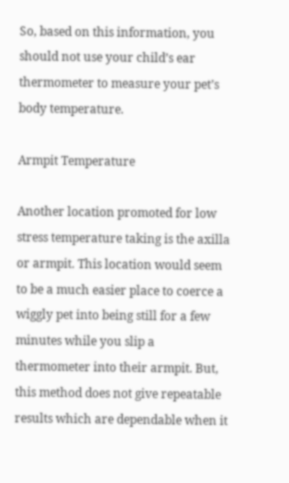So, based on this information, you should not use your child’s ear thermometer to measure your pet’s body temperature.

Armpit Temperature

Another location promoted for low stress temperature taking is the axilla or armpit. This location would seem to be a much easier place to coerce a wiggly pet into being still for a few minutes while you slip a thermometer into their armpit. But, this method does not give repeatable results which are dependable when it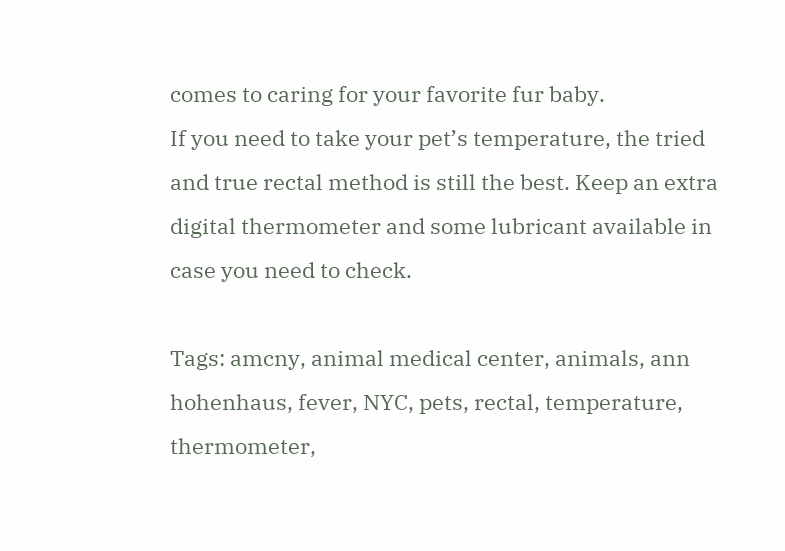comes to caring for your favorite fur baby.
If you need to take your pet’s temperature, the tried and true rectal method is still the best. Keep an extra digital thermometer and some lubricant available in case you need to check.

Tags: amcny, animal medical center, animals, ann hohenhaus, fever, NYC, pets, rectal, temperature, thermometer,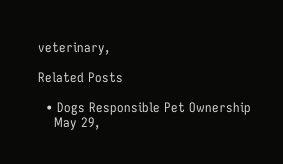veterinary,

Related Posts

  • Dogs Responsible Pet Ownership
    May 29,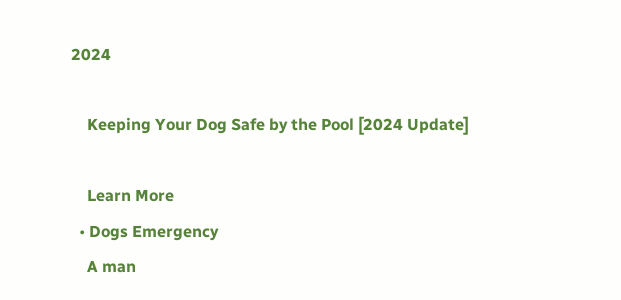2024

    Keeping Your Dog Safe by the Pool [2024 Update]

    Learn More
  • Dogs Emergency
    A man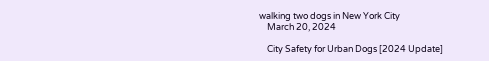walking two dogs in New York City
    March 20, 2024

    City Safety for Urban Dogs [2024 Update]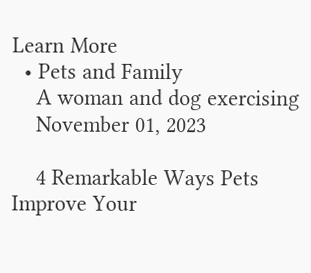Learn More
  • Pets and Family
    A woman and dog exercising
    November 01, 2023

    4 Remarkable Ways Pets Improve Your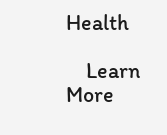Health

    Learn More